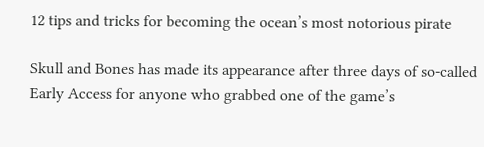12 tips and tricks for becoming the ocean’s most notorious pirate

Skull and Bones has made its appearance after three days of so-called Early Access for anyone who grabbed one of the game’s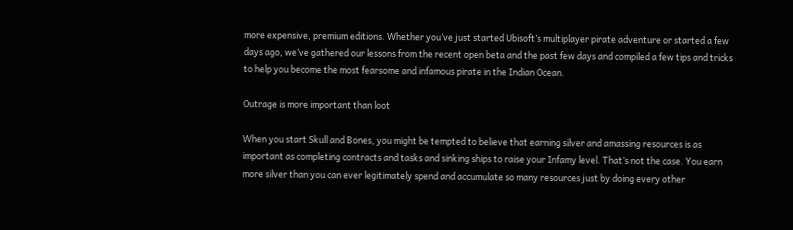more expensive, premium editions. Whether you’ve just started Ubisoft’s multiplayer pirate adventure or started a few days ago, we’ve gathered our lessons from the recent open beta and the past few days and compiled a few tips and tricks to help you become the most fearsome and infamous pirate in the Indian Ocean.

Outrage is more important than loot

When you start Skull and Bones, you might be tempted to believe that earning silver and amassing resources is as important as completing contracts and tasks and sinking ships to raise your Infamy level. That’s not the case. You earn more silver than you can ever legitimately spend and accumulate so many resources just by doing every other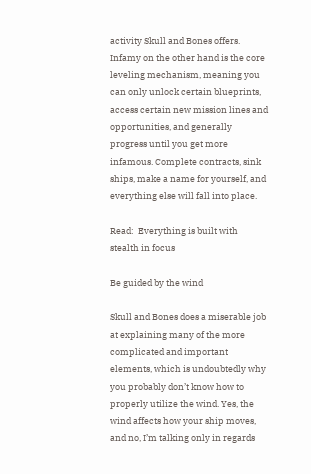activity Skull and Bones offers. Infamy on the other hand is the core leveling mechanism, meaning you can only unlock certain blueprints, access certain new mission lines and opportunities, and generally progress until you get more infamous. Complete contracts, sink ships, make a name for yourself, and everything else will fall into place.

Read:  Everything is built with stealth in focus

Be guided by the wind

Skull and Bones does a miserable job at explaining many of the more complicated and important elements, which is undoubtedly why you probably don’t know how to properly utilize the wind. Yes, the wind affects how your ship moves, and no, I’m talking only in regards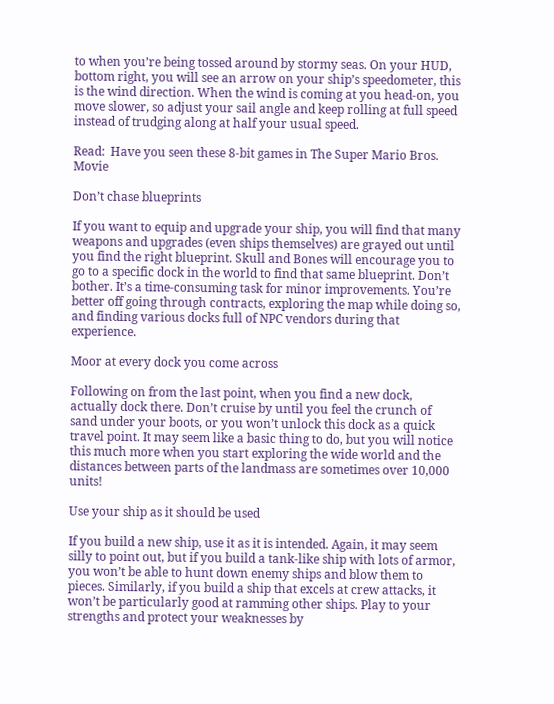to when you’re being tossed around by stormy seas. On your HUD, bottom right, you will see an arrow on your ship’s speedometer, this is the wind direction. When the wind is coming at you head-on, you move slower, so adjust your sail angle and keep rolling at full speed instead of trudging along at half your usual speed.

Read:  Have you seen these 8-bit games in The Super Mario Bros. Movie

Don’t chase blueprints

If you want to equip and upgrade your ship, you will find that many weapons and upgrades (even ships themselves) are grayed out until you find the right blueprint. Skull and Bones will encourage you to go to a specific dock in the world to find that same blueprint. Don’t bother. It’s a time-consuming task for minor improvements. You’re better off going through contracts, exploring the map while doing so, and finding various docks full of NPC vendors during that experience.

Moor at every dock you come across

Following on from the last point, when you find a new dock, actually dock there. Don’t cruise by until you feel the crunch of sand under your boots, or you won’t unlock this dock as a quick travel point. It may seem like a basic thing to do, but you will notice this much more when you start exploring the wide world and the distances between parts of the landmass are sometimes over 10,000 units!

Use your ship as it should be used

If you build a new ship, use it as it is intended. Again, it may seem silly to point out, but if you build a tank-like ship with lots of armor, you won’t be able to hunt down enemy ships and blow them to pieces. Similarly, if you build a ship that excels at crew attacks, it won’t be particularly good at ramming other ships. Play to your strengths and protect your weaknesses by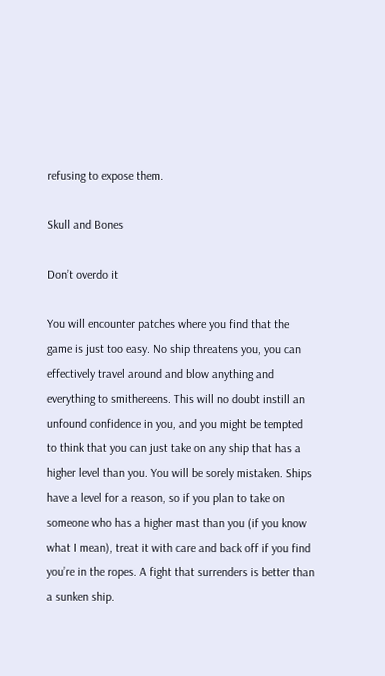refusing to expose them.

Skull and Bones

Don’t overdo it

You will encounter patches where you find that the game is just too easy. No ship threatens you, you can effectively travel around and blow anything and everything to smithereens. This will no doubt instill an unfound confidence in you, and you might be tempted to think that you can just take on any ship that has a higher level than you. You will be sorely mistaken. Ships have a level for a reason, so if you plan to take on someone who has a higher mast than you (if you know what I mean), treat it with care and back off if you find you’re in the ropes. A fight that surrenders is better than a sunken ship.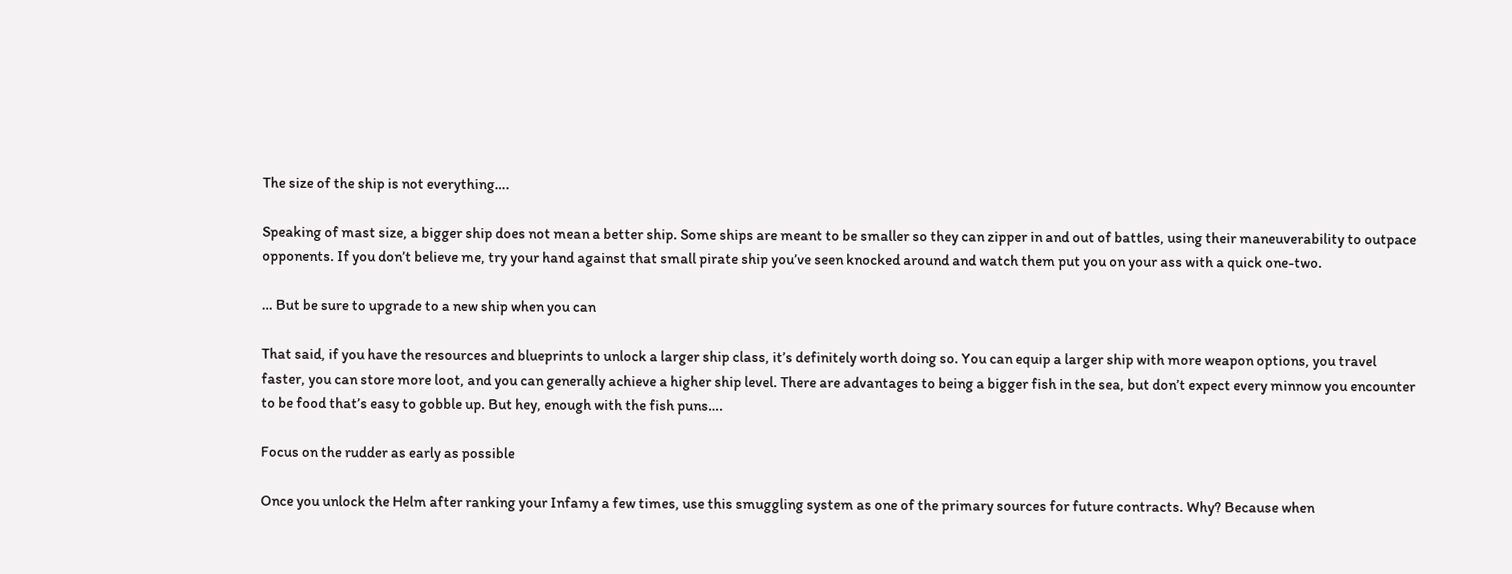The size of the ship is not everything….

Speaking of mast size, a bigger ship does not mean a better ship. Some ships are meant to be smaller so they can zipper in and out of battles, using their maneuverability to outpace opponents. If you don’t believe me, try your hand against that small pirate ship you’ve seen knocked around and watch them put you on your ass with a quick one-two.

… But be sure to upgrade to a new ship when you can

That said, if you have the resources and blueprints to unlock a larger ship class, it’s definitely worth doing so. You can equip a larger ship with more weapon options, you travel faster, you can store more loot, and you can generally achieve a higher ship level. There are advantages to being a bigger fish in the sea, but don’t expect every minnow you encounter to be food that’s easy to gobble up. But hey, enough with the fish puns….

Focus on the rudder as early as possible

Once you unlock the Helm after ranking your Infamy a few times, use this smuggling system as one of the primary sources for future contracts. Why? Because when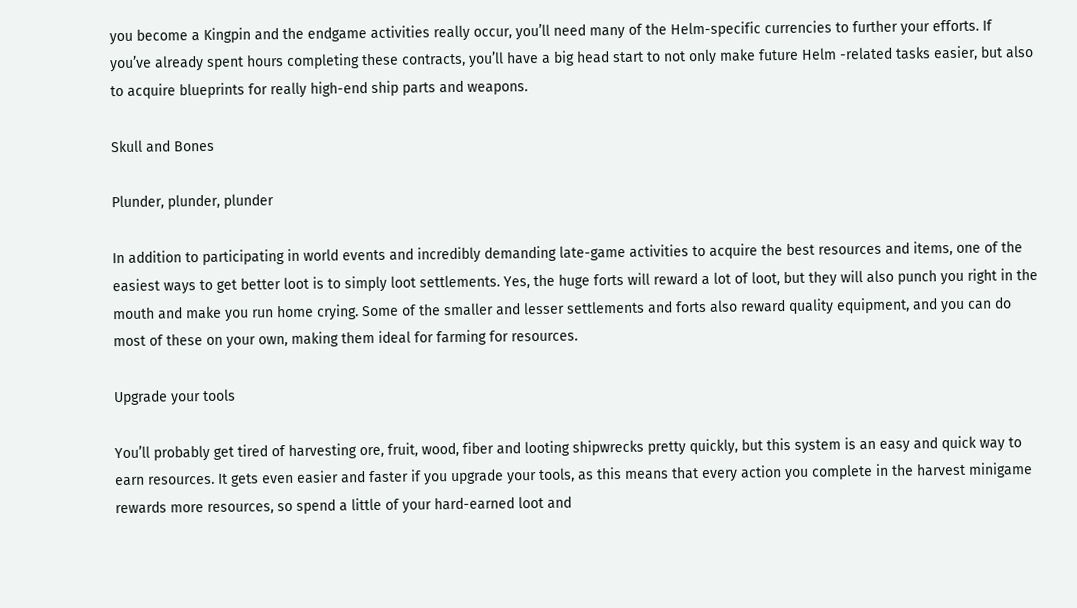you become a Kingpin and the endgame activities really occur, you’ll need many of the Helm-specific currencies to further your efforts. If you’ve already spent hours completing these contracts, you’ll have a big head start to not only make future Helm -related tasks easier, but also to acquire blueprints for really high-end ship parts and weapons.

Skull and Bones

Plunder, plunder, plunder

In addition to participating in world events and incredibly demanding late-game activities to acquire the best resources and items, one of the easiest ways to get better loot is to simply loot settlements. Yes, the huge forts will reward a lot of loot, but they will also punch you right in the mouth and make you run home crying. Some of the smaller and lesser settlements and forts also reward quality equipment, and you can do most of these on your own, making them ideal for farming for resources.

Upgrade your tools

You’ll probably get tired of harvesting ore, fruit, wood, fiber and looting shipwrecks pretty quickly, but this system is an easy and quick way to earn resources. It gets even easier and faster if you upgrade your tools, as this means that every action you complete in the harvest minigame rewards more resources, so spend a little of your hard-earned loot and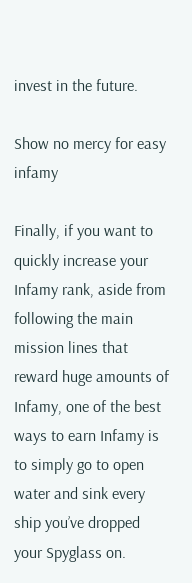invest in the future.

Show no mercy for easy infamy

Finally, if you want to quickly increase your Infamy rank, aside from following the main mission lines that reward huge amounts of Infamy, one of the best ways to earn Infamy is to simply go to open water and sink every ship you’ve dropped your Spyglass on.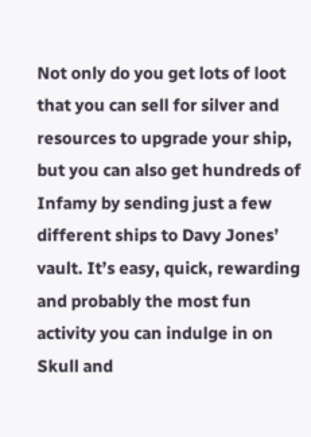Not only do you get lots of loot that you can sell for silver and resources to upgrade your ship, but you can also get hundreds of Infamy by sending just a few different ships to Davy Jones’ vault. It’s easy, quick, rewarding and probably the most fun activity you can indulge in on Skull and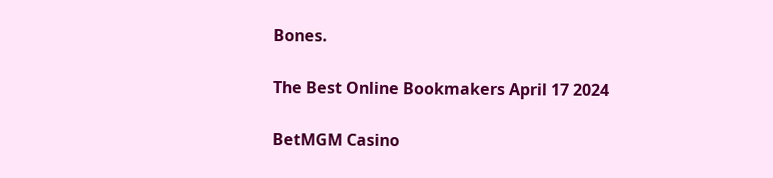Bones.

The Best Online Bookmakers April 17 2024

BetMGM Casino